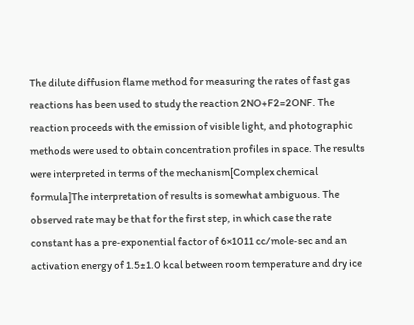The dilute diffusion flame method for measuring the rates of fast gas reactions has been used to study the reaction 2NO+F2=2ONF. The reaction proceeds with the emission of visible light, and photographic methods were used to obtain concentration profiles in space. The results were interpreted in terms of the mechanism[Complex chemical formula]The interpretation of results is somewhat ambiguous. The observed rate may be that for the first step, in which case the rate constant has a pre‐exponential factor of 6×1011 cc/mole‐sec and an activation energy of 1.5±1.0 kcal between room temperature and dry ice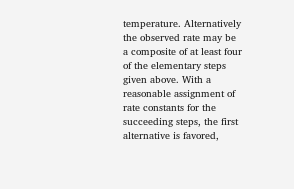temperature. Alternatively the observed rate may be a composite of at least four of the elementary steps given above. With a reasonable assignment of rate constants for the succeeding steps, the first alternative is favored,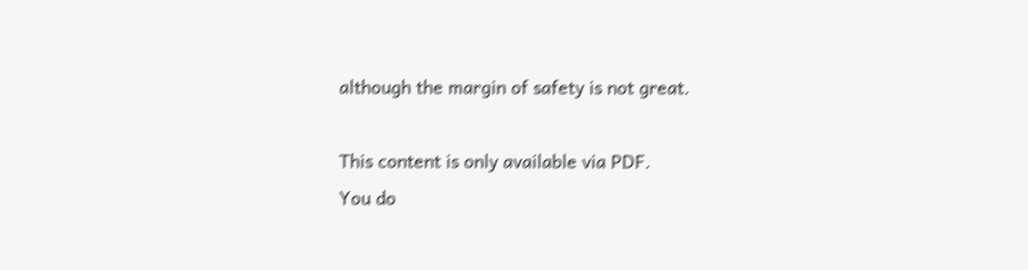although the margin of safety is not great.

This content is only available via PDF.
You do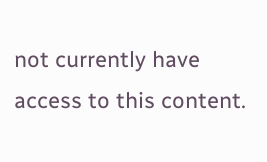not currently have access to this content.